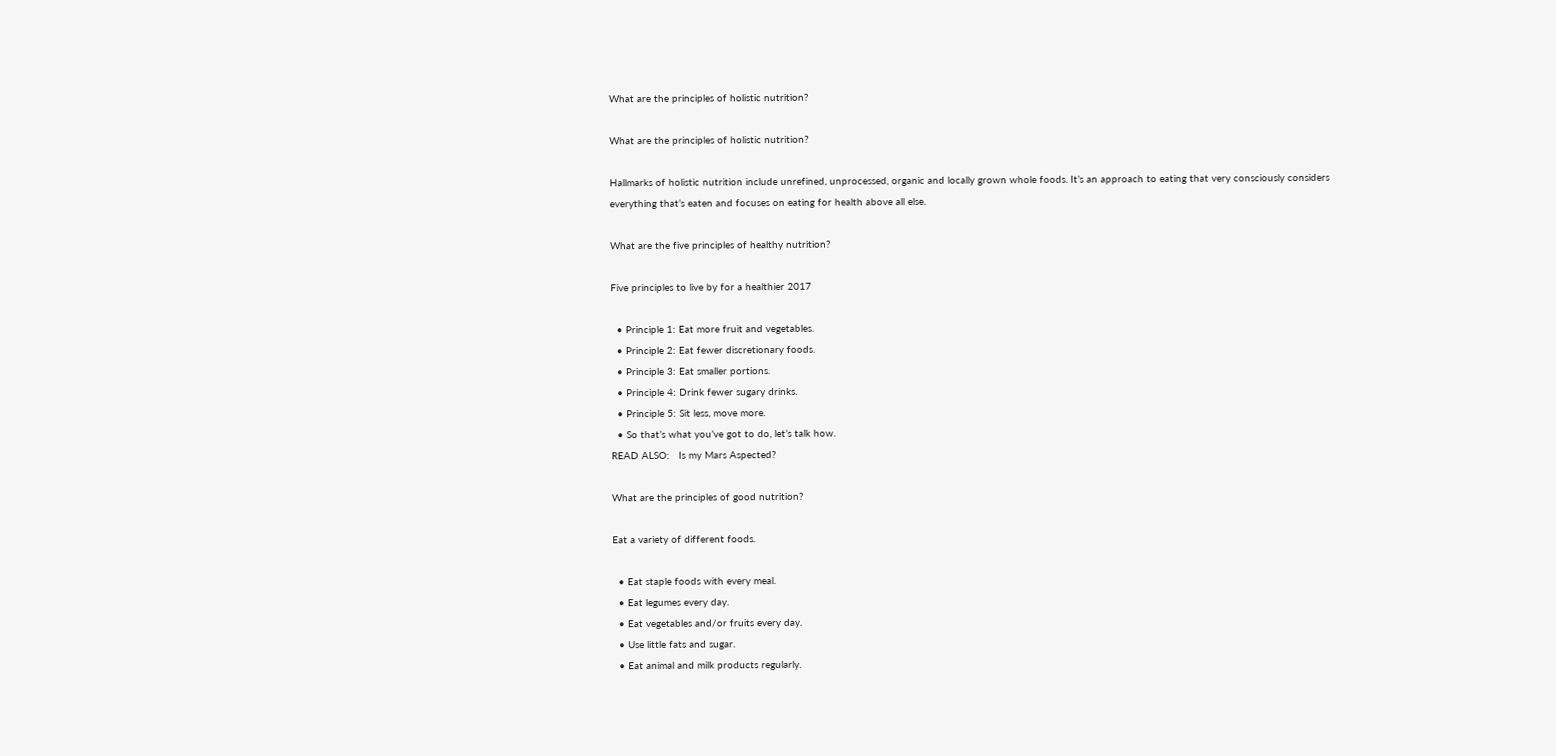What are the principles of holistic nutrition?

What are the principles of holistic nutrition?

Hallmarks of holistic nutrition include unrefined, unprocessed, organic and locally grown whole foods. It’s an approach to eating that very consciously considers everything that’s eaten and focuses on eating for health above all else.

What are the five principles of healthy nutrition?

Five principles to live by for a healthier 2017

  • Principle 1: Eat more fruit and vegetables.
  • Principle 2: Eat fewer discretionary foods.
  • Principle 3: Eat smaller portions.
  • Principle 4: Drink fewer sugary drinks.
  • Principle 5: Sit less, move more.
  • So that’s what you’ve got to do, let’s talk how.
READ ALSO:   Is my Mars Aspected?

What are the principles of good nutrition?

Eat a variety of different foods.

  • Eat staple foods with every meal.
  • Eat legumes every day.
  • Eat vegetables and/or fruits every day.
  • Use little fats and sugar.
  • Eat animal and milk products regularly.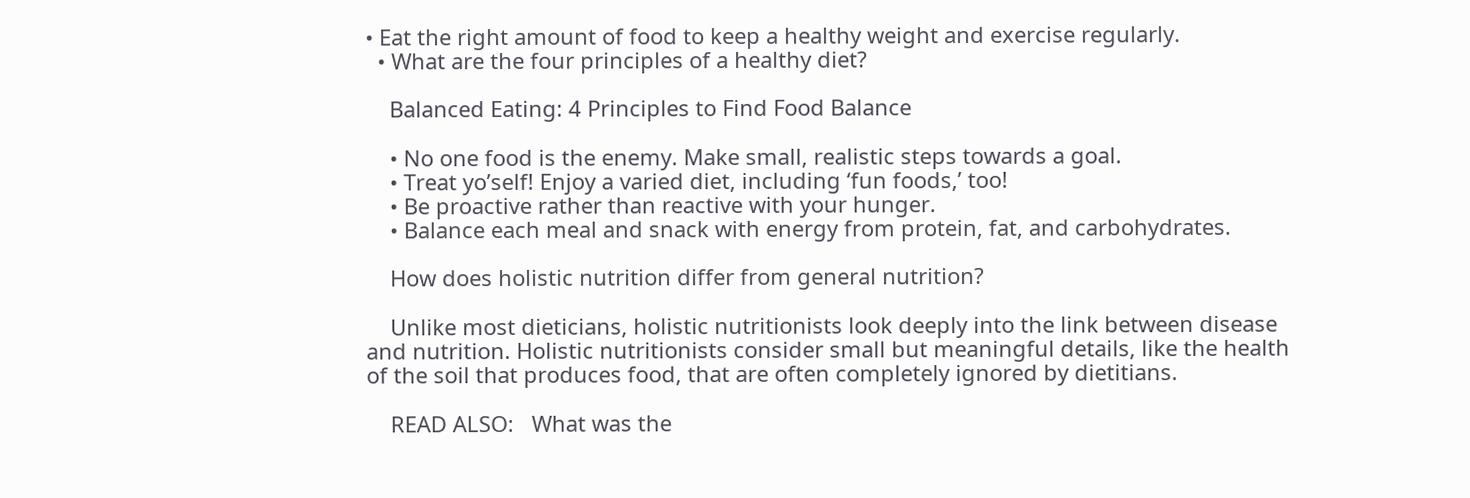• Eat the right amount of food to keep a healthy weight and exercise regularly.
  • What are the four principles of a healthy diet?

    Balanced Eating: 4 Principles to Find Food Balance

    • No one food is the enemy. Make small, realistic steps towards a goal.
    • Treat yo’self! Enjoy a varied diet, including ‘fun foods,’ too!
    • Be proactive rather than reactive with your hunger.
    • Balance each meal and snack with energy from protein, fat, and carbohydrates.

    How does holistic nutrition differ from general nutrition?

    Unlike most dieticians, holistic nutritionists look deeply into the link between disease and nutrition. Holistic nutritionists consider small but meaningful details, like the health of the soil that produces food, that are often completely ignored by dietitians.

    READ ALSO:   What was the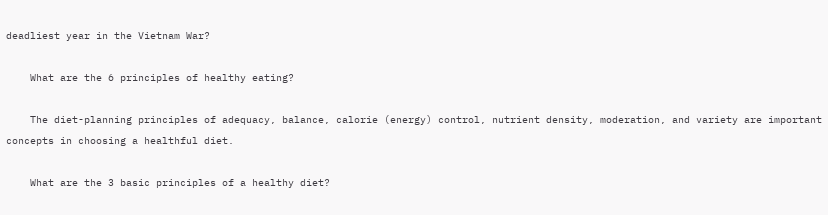deadliest year in the Vietnam War?

    What are the 6 principles of healthy eating?

    The diet-planning principles of adequacy, balance, calorie (energy) control, nutrient density, moderation, and variety are important concepts in choosing a healthful diet.

    What are the 3 basic principles of a healthy diet?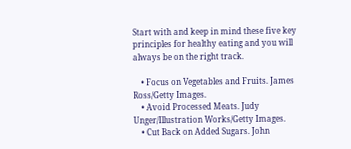Start with and keep in mind these five key principles for healthy eating and you will always be on the right track.

    • Focus on Vegetables and Fruits. James Ross/Getty Images.
    • Avoid Processed Meats. Judy Unger/Illustration Works/Getty Images.
    • Cut Back on Added Sugars. John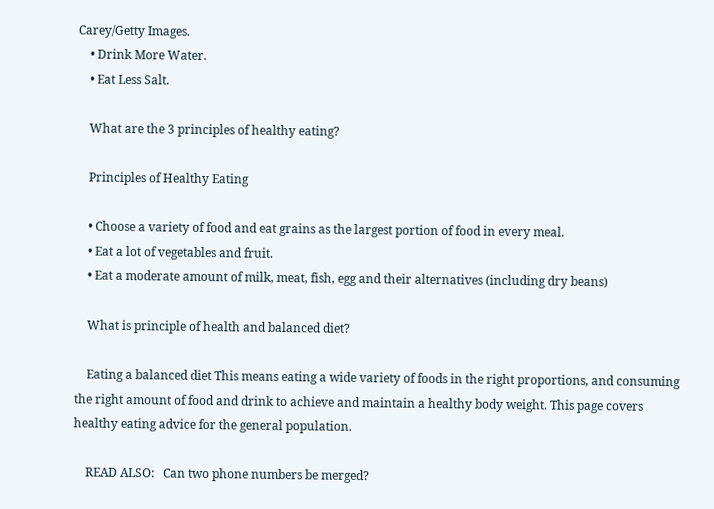Carey/Getty Images.
    • Drink More Water.
    • Eat Less Salt.

    What are the 3 principles of healthy eating?

    Principles of Healthy Eating

    • Choose a variety of food and eat grains as the largest portion of food in every meal.
    • Eat a lot of vegetables and fruit.
    • Eat a moderate amount of milk, meat, fish, egg and their alternatives (including dry beans)

    What is principle of health and balanced diet?

    Eating a balanced diet This means eating a wide variety of foods in the right proportions, and consuming the right amount of food and drink to achieve and maintain a healthy body weight. This page covers healthy eating advice for the general population.

    READ ALSO:   Can two phone numbers be merged?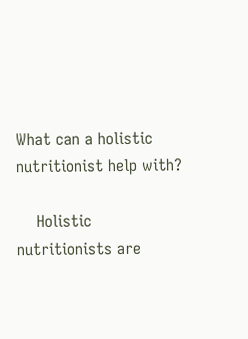What can a holistic nutritionist help with?

    Holistic nutritionists are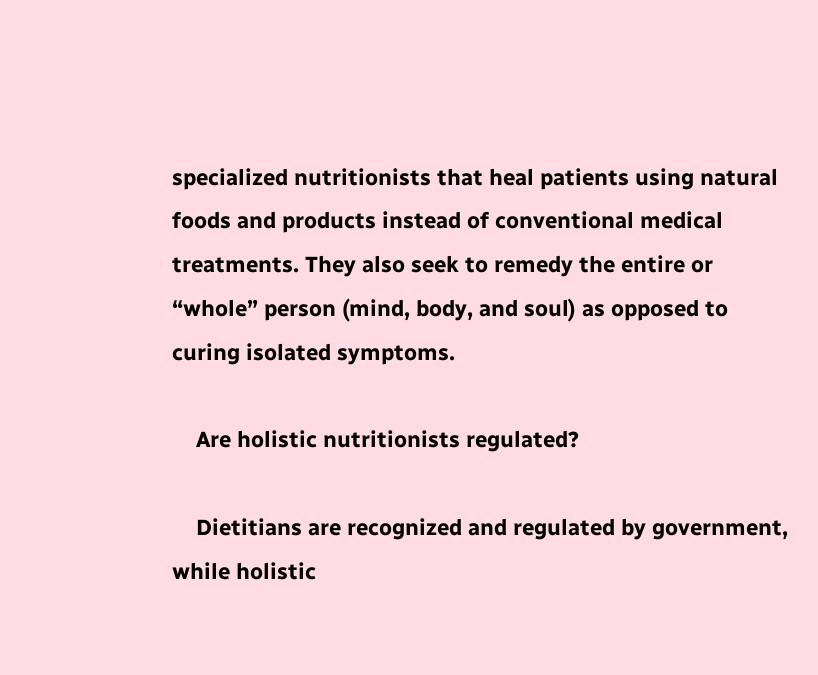specialized nutritionists that heal patients using natural foods and products instead of conventional medical treatments. They also seek to remedy the entire or “whole” person (mind, body, and soul) as opposed to curing isolated symptoms.

    Are holistic nutritionists regulated?

    Dietitians are recognized and regulated by government, while holistic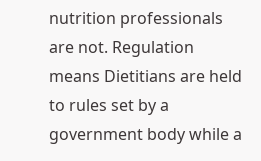nutrition professionals are not. Regulation means Dietitians are held to rules set by a government body while a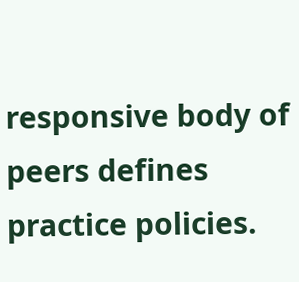responsive body of peers defines practice policies.